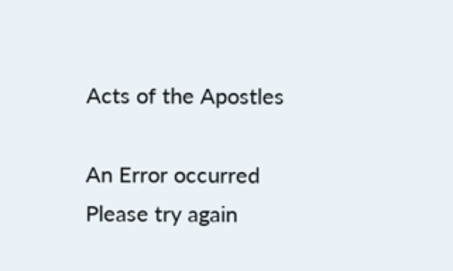Acts of the Apostles

An Error occurred
Please try again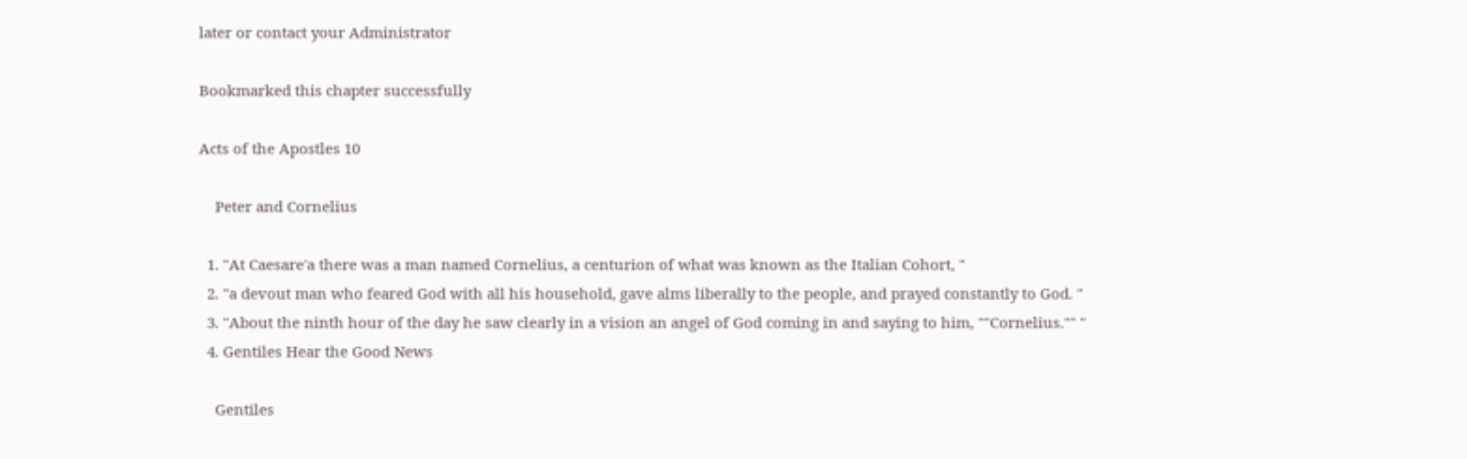later or contact your Administrator

Bookmarked this chapter successfully

Acts of the Apostles 10

    Peter and Cornelius

  1. "At Caesare'a there was a man named Cornelius, a centurion of what was known as the Italian Cohort, "
  2. "a devout man who feared God with all his household, gave alms liberally to the people, and prayed constantly to God. "
  3. "About the ninth hour of the day he saw clearly in a vision an angel of God coming in and saying to him, ""Cornelius."" "
  4. Gentiles Hear the Good News

    Gentiles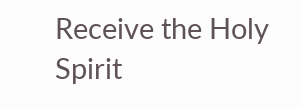Receive the Holy Spirit